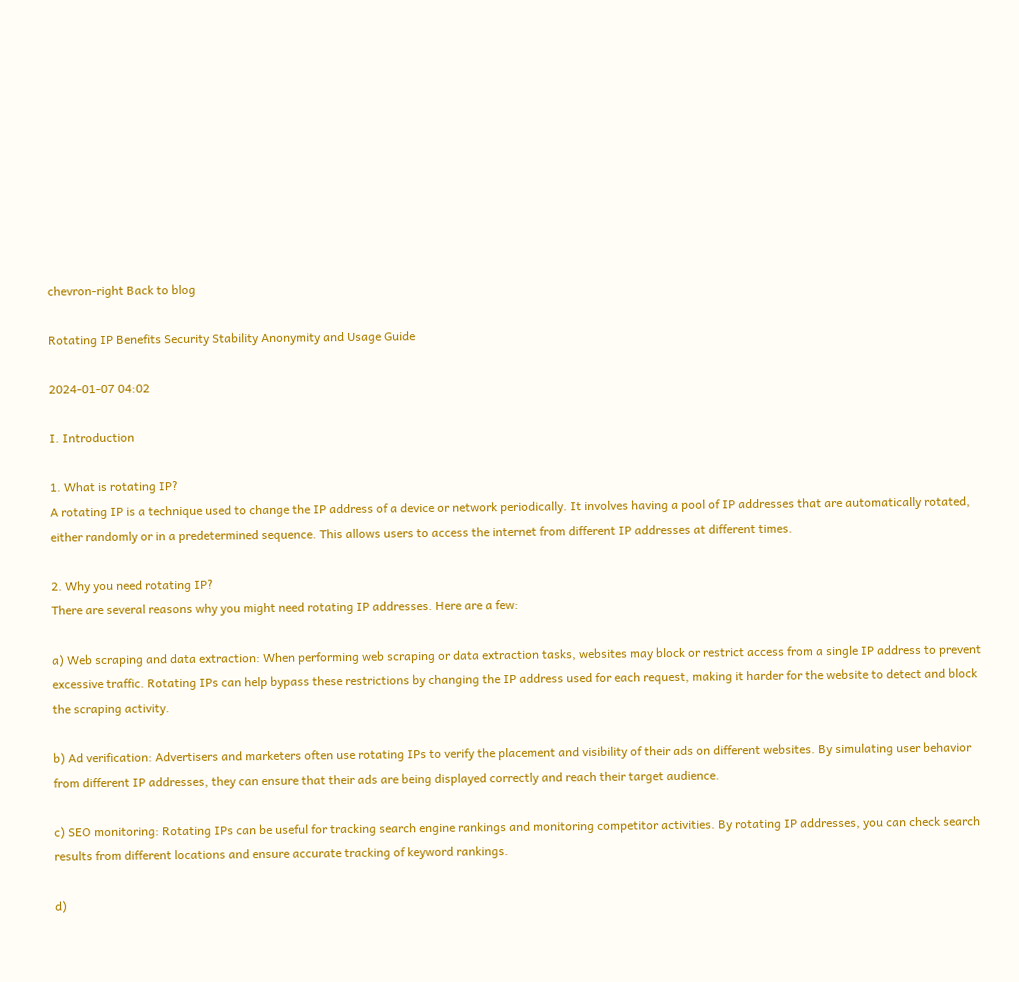chevron-right Back to blog

Rotating IP Benefits Security Stability Anonymity and Usage Guide

2024-01-07 04:02

I. Introduction

1. What is rotating IP?
A rotating IP is a technique used to change the IP address of a device or network periodically. It involves having a pool of IP addresses that are automatically rotated, either randomly or in a predetermined sequence. This allows users to access the internet from different IP addresses at different times.

2. Why you need rotating IP?
There are several reasons why you might need rotating IP addresses. Here are a few:

a) Web scraping and data extraction: When performing web scraping or data extraction tasks, websites may block or restrict access from a single IP address to prevent excessive traffic. Rotating IPs can help bypass these restrictions by changing the IP address used for each request, making it harder for the website to detect and block the scraping activity.

b) Ad verification: Advertisers and marketers often use rotating IPs to verify the placement and visibility of their ads on different websites. By simulating user behavior from different IP addresses, they can ensure that their ads are being displayed correctly and reach their target audience.

c) SEO monitoring: Rotating IPs can be useful for tracking search engine rankings and monitoring competitor activities. By rotating IP addresses, you can check search results from different locations and ensure accurate tracking of keyword rankings.

d)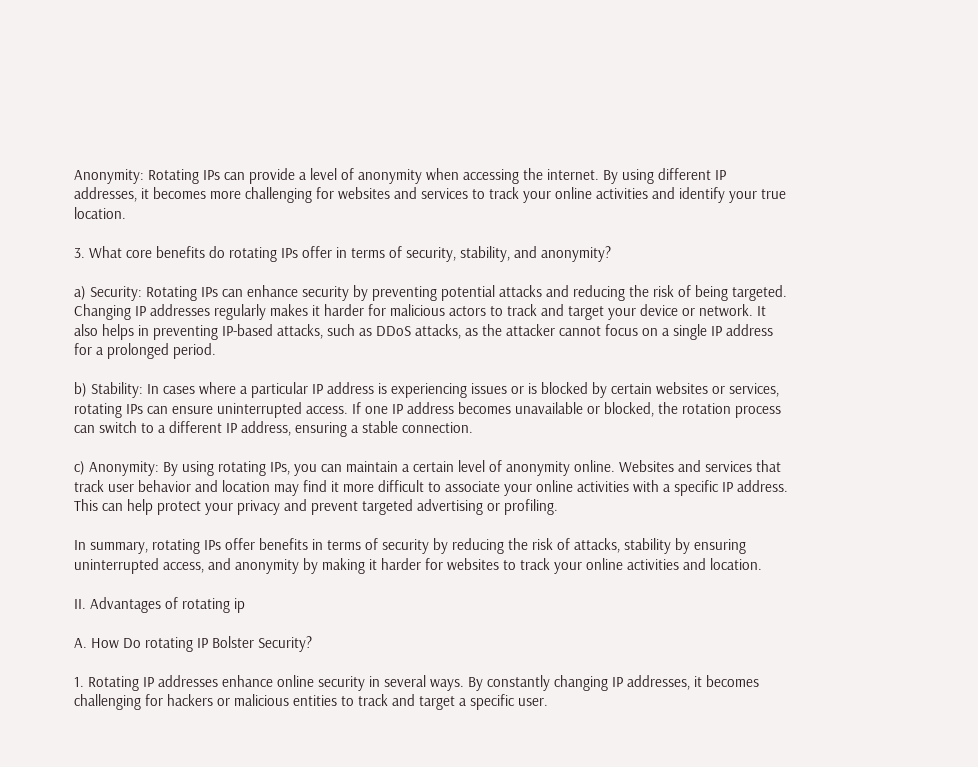Anonymity: Rotating IPs can provide a level of anonymity when accessing the internet. By using different IP addresses, it becomes more challenging for websites and services to track your online activities and identify your true location.

3. What core benefits do rotating IPs offer in terms of security, stability, and anonymity?

a) Security: Rotating IPs can enhance security by preventing potential attacks and reducing the risk of being targeted. Changing IP addresses regularly makes it harder for malicious actors to track and target your device or network. It also helps in preventing IP-based attacks, such as DDoS attacks, as the attacker cannot focus on a single IP address for a prolonged period.

b) Stability: In cases where a particular IP address is experiencing issues or is blocked by certain websites or services, rotating IPs can ensure uninterrupted access. If one IP address becomes unavailable or blocked, the rotation process can switch to a different IP address, ensuring a stable connection.

c) Anonymity: By using rotating IPs, you can maintain a certain level of anonymity online. Websites and services that track user behavior and location may find it more difficult to associate your online activities with a specific IP address. This can help protect your privacy and prevent targeted advertising or profiling.

In summary, rotating IPs offer benefits in terms of security by reducing the risk of attacks, stability by ensuring uninterrupted access, and anonymity by making it harder for websites to track your online activities and location.

II. Advantages of rotating ip

A. How Do rotating IP Bolster Security?

1. Rotating IP addresses enhance online security in several ways. By constantly changing IP addresses, it becomes challenging for hackers or malicious entities to track and target a specific user.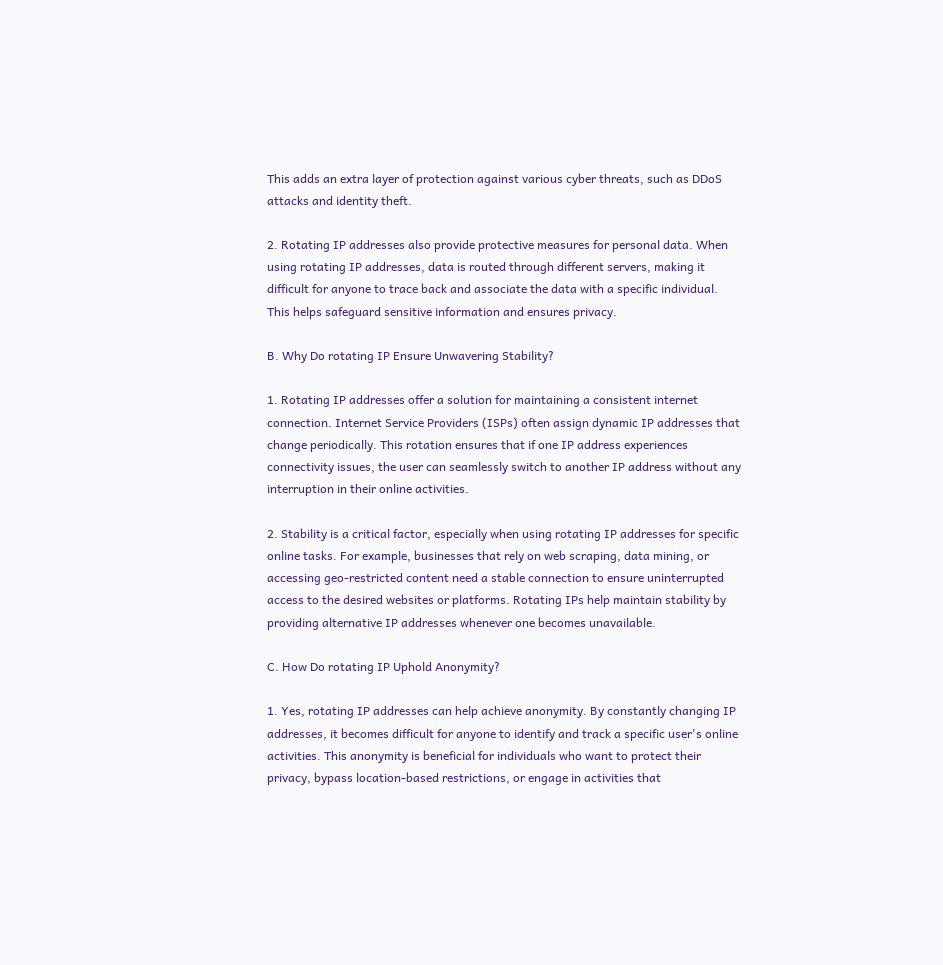This adds an extra layer of protection against various cyber threats, such as DDoS attacks and identity theft.

2. Rotating IP addresses also provide protective measures for personal data. When using rotating IP addresses, data is routed through different servers, making it difficult for anyone to trace back and associate the data with a specific individual. This helps safeguard sensitive information and ensures privacy.

B. Why Do rotating IP Ensure Unwavering Stability?

1. Rotating IP addresses offer a solution for maintaining a consistent internet connection. Internet Service Providers (ISPs) often assign dynamic IP addresses that change periodically. This rotation ensures that if one IP address experiences connectivity issues, the user can seamlessly switch to another IP address without any interruption in their online activities.

2. Stability is a critical factor, especially when using rotating IP addresses for specific online tasks. For example, businesses that rely on web scraping, data mining, or accessing geo-restricted content need a stable connection to ensure uninterrupted access to the desired websites or platforms. Rotating IPs help maintain stability by providing alternative IP addresses whenever one becomes unavailable.

C. How Do rotating IP Uphold Anonymity?

1. Yes, rotating IP addresses can help achieve anonymity. By constantly changing IP addresses, it becomes difficult for anyone to identify and track a specific user's online activities. This anonymity is beneficial for individuals who want to protect their privacy, bypass location-based restrictions, or engage in activities that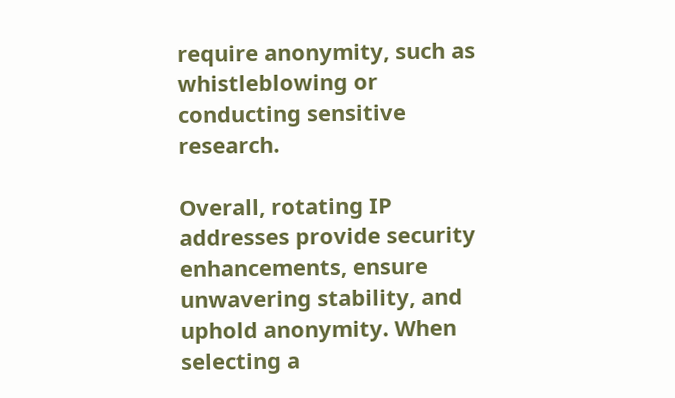require anonymity, such as whistleblowing or conducting sensitive research.

Overall, rotating IP addresses provide security enhancements, ensure unwavering stability, and uphold anonymity. When selecting a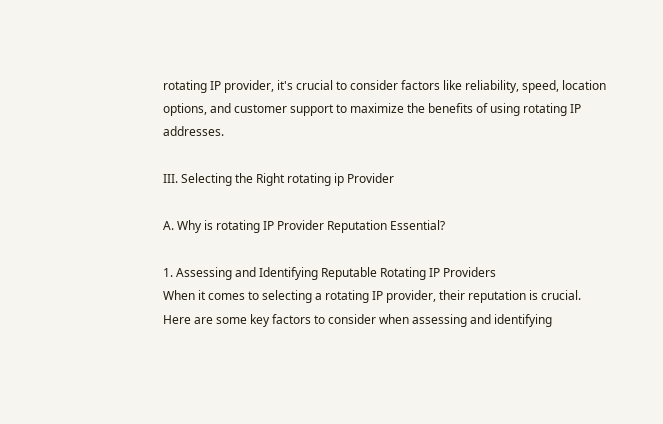rotating IP provider, it's crucial to consider factors like reliability, speed, location options, and customer support to maximize the benefits of using rotating IP addresses.

III. Selecting the Right rotating ip Provider

A. Why is rotating IP Provider Reputation Essential?

1. Assessing and Identifying Reputable Rotating IP Providers
When it comes to selecting a rotating IP provider, their reputation is crucial. Here are some key factors to consider when assessing and identifying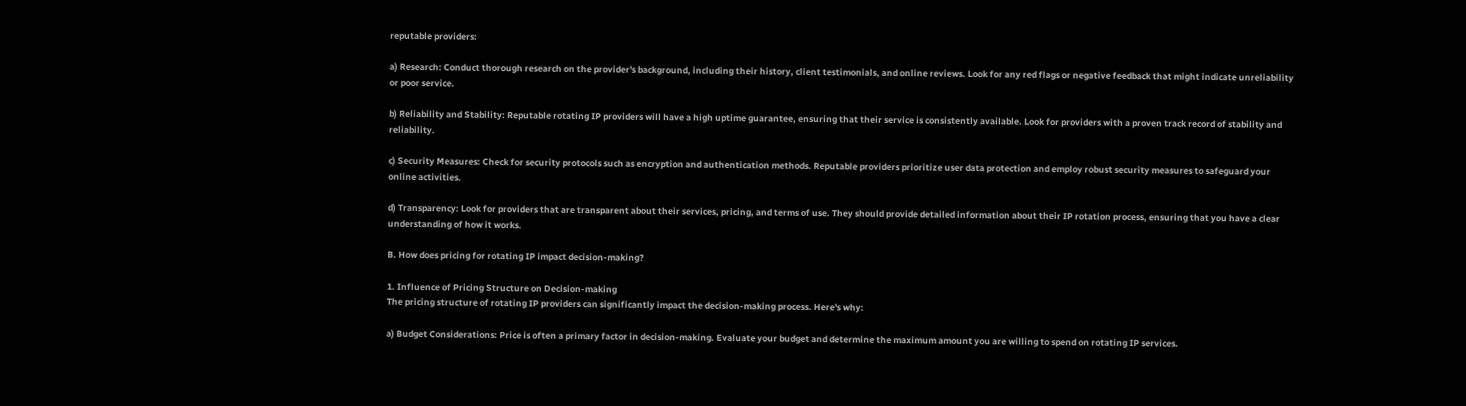reputable providers:

a) Research: Conduct thorough research on the provider's background, including their history, client testimonials, and online reviews. Look for any red flags or negative feedback that might indicate unreliability or poor service.

b) Reliability and Stability: Reputable rotating IP providers will have a high uptime guarantee, ensuring that their service is consistently available. Look for providers with a proven track record of stability and reliability.

c) Security Measures: Check for security protocols such as encryption and authentication methods. Reputable providers prioritize user data protection and employ robust security measures to safeguard your online activities.

d) Transparency: Look for providers that are transparent about their services, pricing, and terms of use. They should provide detailed information about their IP rotation process, ensuring that you have a clear understanding of how it works.

B. How does pricing for rotating IP impact decision-making?

1. Influence of Pricing Structure on Decision-making
The pricing structure of rotating IP providers can significantly impact the decision-making process. Here's why:

a) Budget Considerations: Price is often a primary factor in decision-making. Evaluate your budget and determine the maximum amount you are willing to spend on rotating IP services.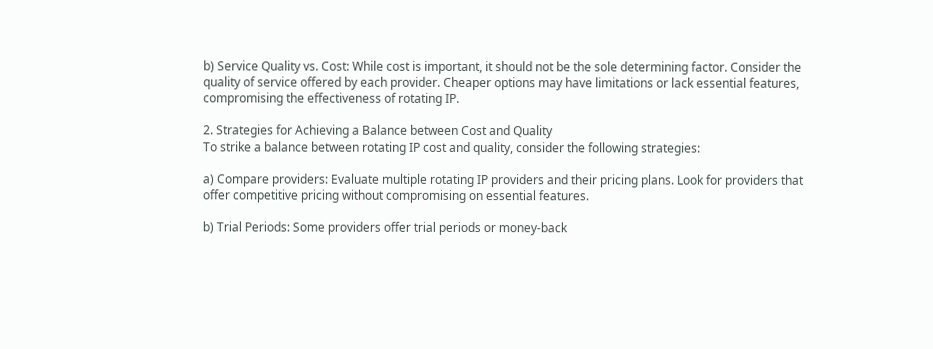b) Service Quality vs. Cost: While cost is important, it should not be the sole determining factor. Consider the quality of service offered by each provider. Cheaper options may have limitations or lack essential features, compromising the effectiveness of rotating IP.

2. Strategies for Achieving a Balance between Cost and Quality
To strike a balance between rotating IP cost and quality, consider the following strategies:

a) Compare providers: Evaluate multiple rotating IP providers and their pricing plans. Look for providers that offer competitive pricing without compromising on essential features.

b) Trial Periods: Some providers offer trial periods or money-back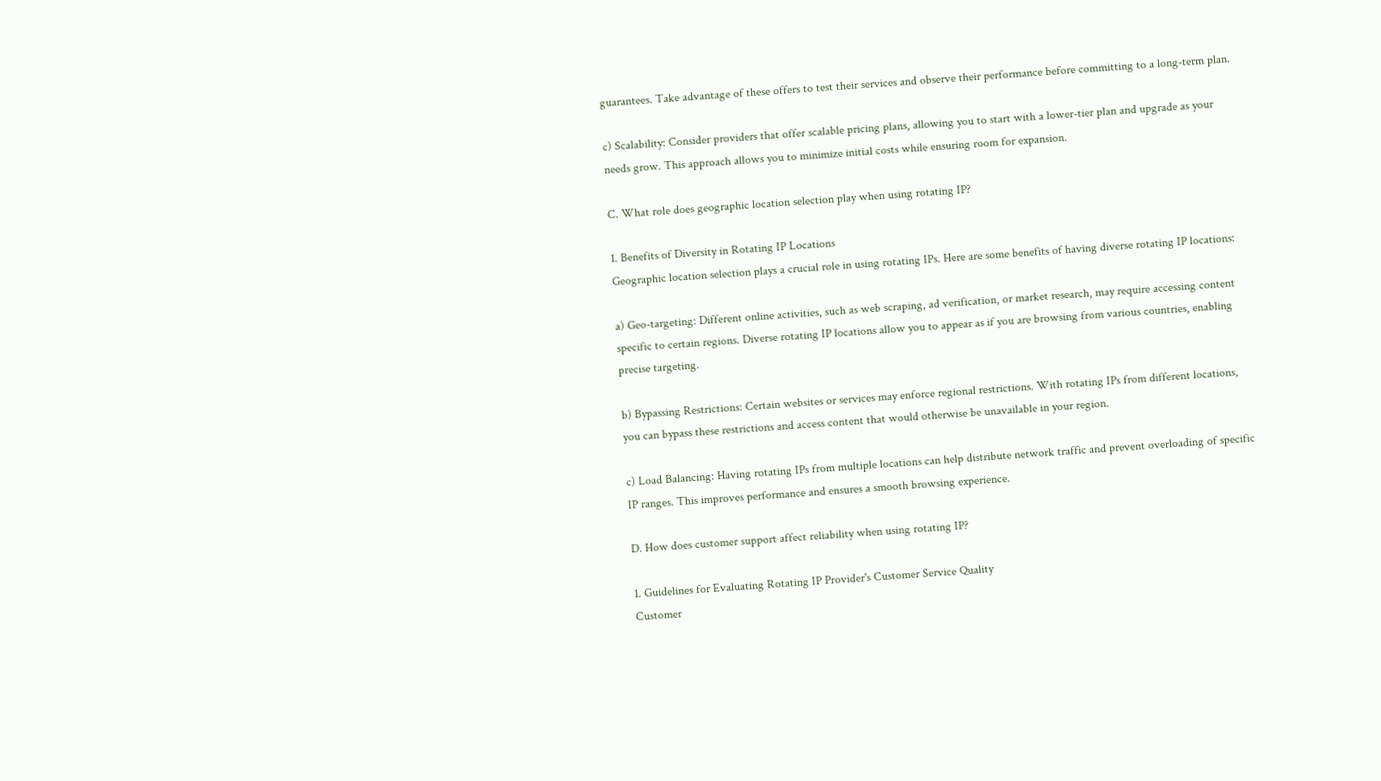guarantees. Take advantage of these offers to test their services and observe their performance before committing to a long-term plan.

c) Scalability: Consider providers that offer scalable pricing plans, allowing you to start with a lower-tier plan and upgrade as your needs grow. This approach allows you to minimize initial costs while ensuring room for expansion.

C. What role does geographic location selection play when using rotating IP?

1. Benefits of Diversity in Rotating IP Locations
Geographic location selection plays a crucial role in using rotating IPs. Here are some benefits of having diverse rotating IP locations:

a) Geo-targeting: Different online activities, such as web scraping, ad verification, or market research, may require accessing content specific to certain regions. Diverse rotating IP locations allow you to appear as if you are browsing from various countries, enabling precise targeting.

b) Bypassing Restrictions: Certain websites or services may enforce regional restrictions. With rotating IPs from different locations, you can bypass these restrictions and access content that would otherwise be unavailable in your region.

c) Load Balancing: Having rotating IPs from multiple locations can help distribute network traffic and prevent overloading of specific IP ranges. This improves performance and ensures a smooth browsing experience.

D. How does customer support affect reliability when using rotating IP?

1. Guidelines for Evaluating Rotating IP Provider's Customer Service Quality
Customer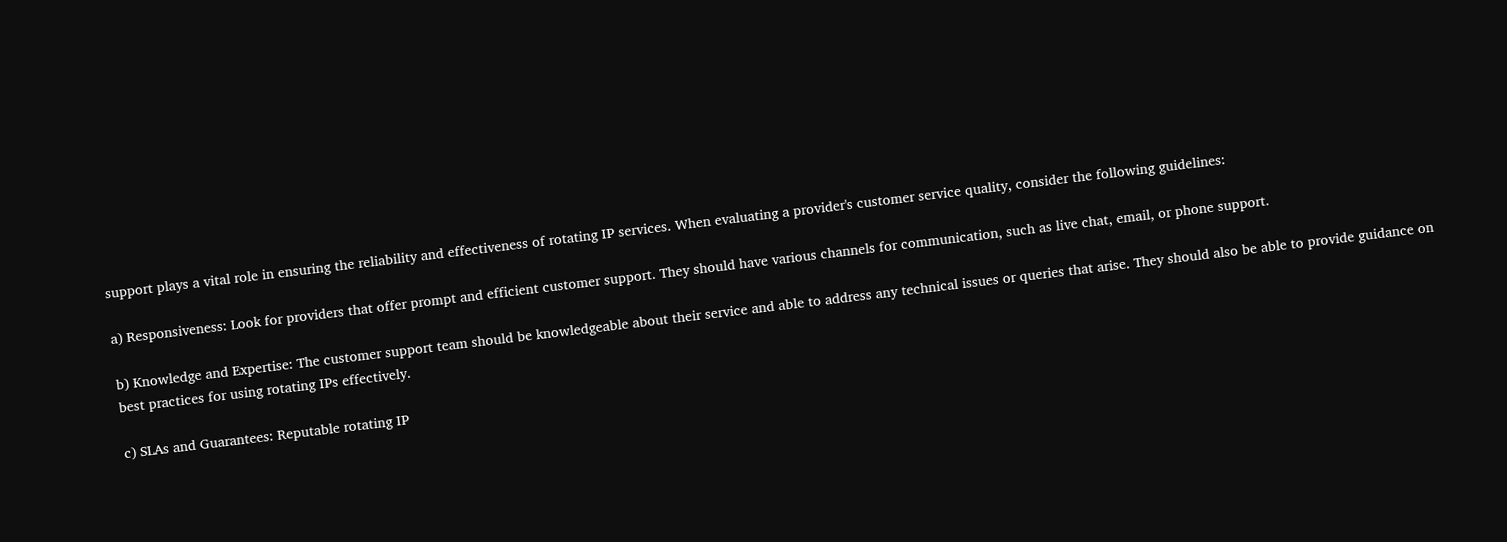support plays a vital role in ensuring the reliability and effectiveness of rotating IP services. When evaluating a provider's customer service quality, consider the following guidelines:

a) Responsiveness: Look for providers that offer prompt and efficient customer support. They should have various channels for communication, such as live chat, email, or phone support.

b) Knowledge and Expertise: The customer support team should be knowledgeable about their service and able to address any technical issues or queries that arise. They should also be able to provide guidance on best practices for using rotating IPs effectively.

c) SLAs and Guarantees: Reputable rotating IP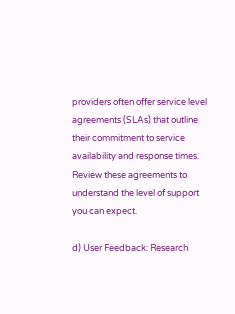providers often offer service level agreements (SLAs) that outline their commitment to service availability and response times. Review these agreements to understand the level of support you can expect.

d) User Feedback: Research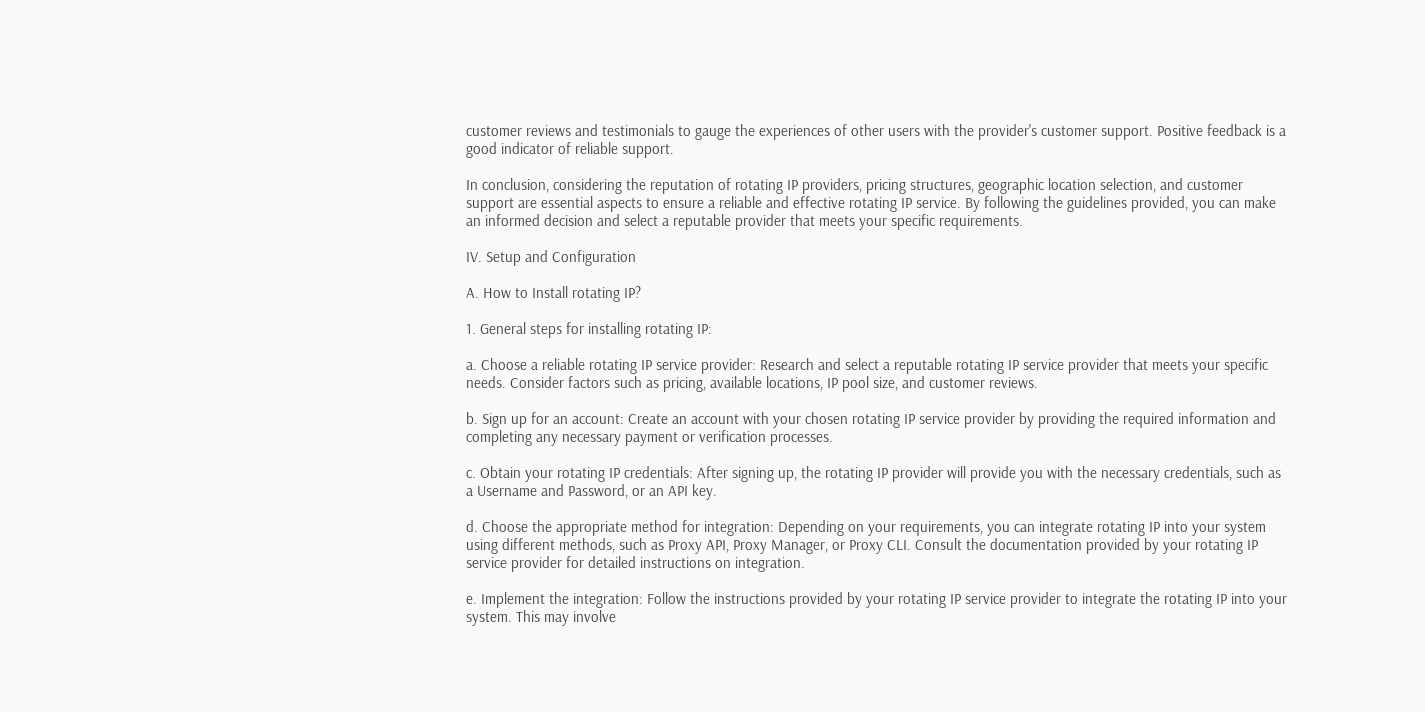customer reviews and testimonials to gauge the experiences of other users with the provider's customer support. Positive feedback is a good indicator of reliable support.

In conclusion, considering the reputation of rotating IP providers, pricing structures, geographic location selection, and customer support are essential aspects to ensure a reliable and effective rotating IP service. By following the guidelines provided, you can make an informed decision and select a reputable provider that meets your specific requirements.

IV. Setup and Configuration

A. How to Install rotating IP?

1. General steps for installing rotating IP:

a. Choose a reliable rotating IP service provider: Research and select a reputable rotating IP service provider that meets your specific needs. Consider factors such as pricing, available locations, IP pool size, and customer reviews.

b. Sign up for an account: Create an account with your chosen rotating IP service provider by providing the required information and completing any necessary payment or verification processes.

c. Obtain your rotating IP credentials: After signing up, the rotating IP provider will provide you with the necessary credentials, such as a Username and Password, or an API key.

d. Choose the appropriate method for integration: Depending on your requirements, you can integrate rotating IP into your system using different methods, such as Proxy API, Proxy Manager, or Proxy CLI. Consult the documentation provided by your rotating IP service provider for detailed instructions on integration.

e. Implement the integration: Follow the instructions provided by your rotating IP service provider to integrate the rotating IP into your system. This may involve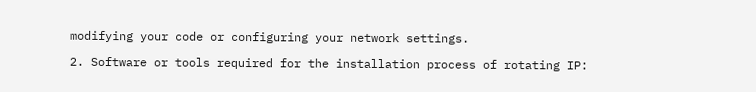modifying your code or configuring your network settings.

2. Software or tools required for the installation process of rotating IP: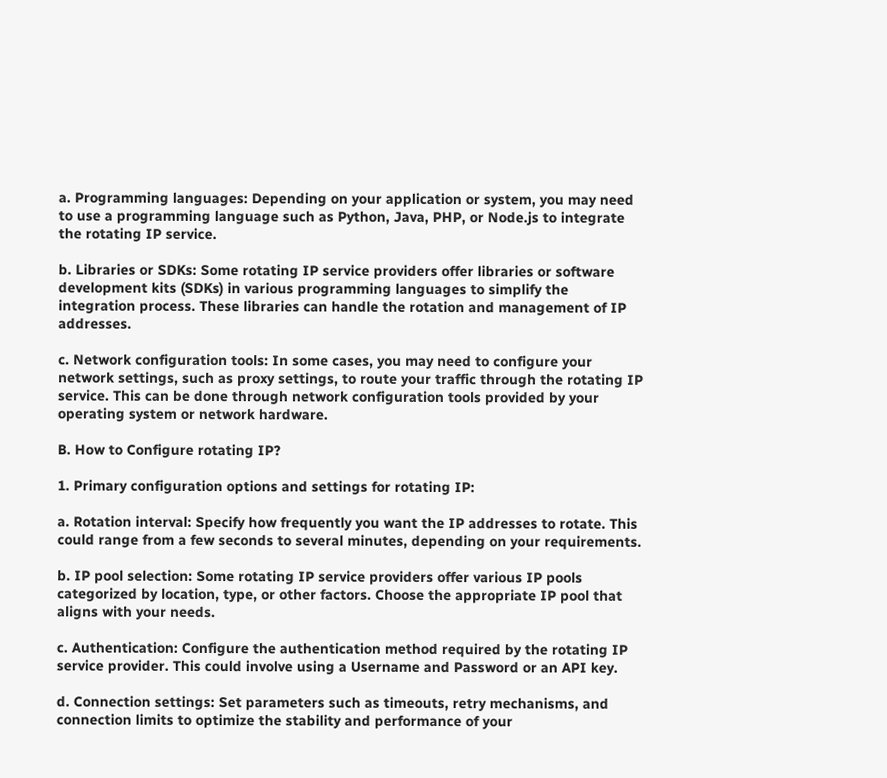a. Programming languages: Depending on your application or system, you may need to use a programming language such as Python, Java, PHP, or Node.js to integrate the rotating IP service.

b. Libraries or SDKs: Some rotating IP service providers offer libraries or software development kits (SDKs) in various programming languages to simplify the integration process. These libraries can handle the rotation and management of IP addresses.

c. Network configuration tools: In some cases, you may need to configure your network settings, such as proxy settings, to route your traffic through the rotating IP service. This can be done through network configuration tools provided by your operating system or network hardware.

B. How to Configure rotating IP?

1. Primary configuration options and settings for rotating IP:

a. Rotation interval: Specify how frequently you want the IP addresses to rotate. This could range from a few seconds to several minutes, depending on your requirements.

b. IP pool selection: Some rotating IP service providers offer various IP pools categorized by location, type, or other factors. Choose the appropriate IP pool that aligns with your needs.

c. Authentication: Configure the authentication method required by the rotating IP service provider. This could involve using a Username and Password or an API key.

d. Connection settings: Set parameters such as timeouts, retry mechanisms, and connection limits to optimize the stability and performance of your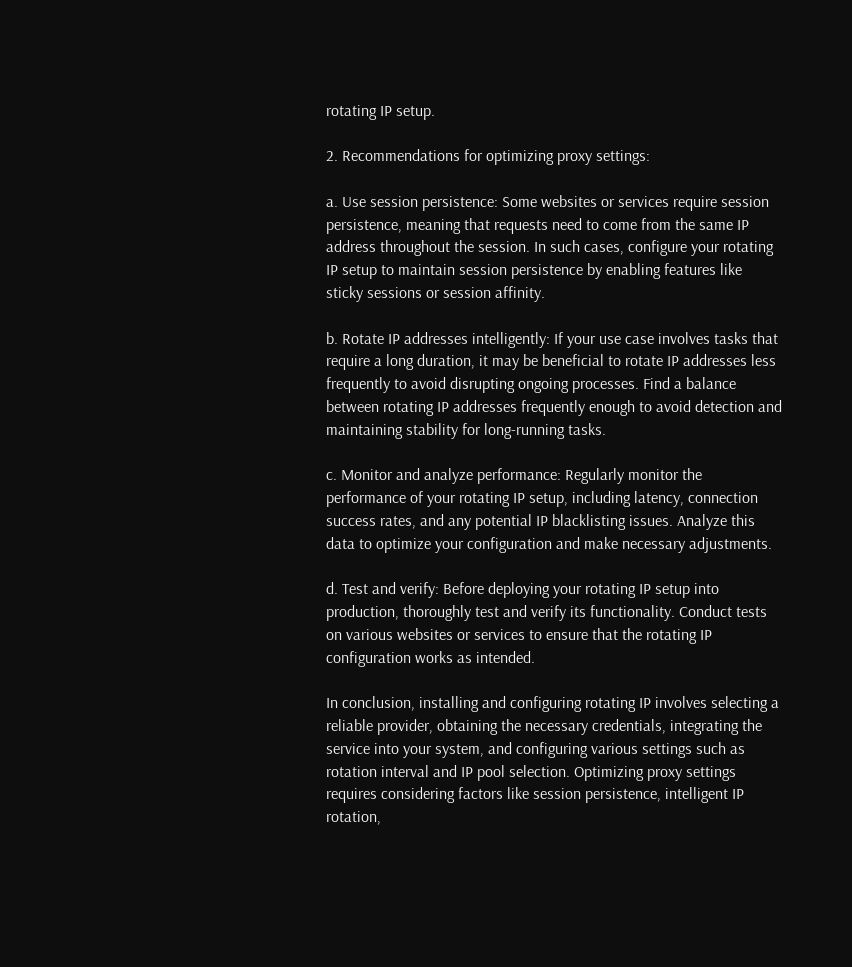rotating IP setup.

2. Recommendations for optimizing proxy settings:

a. Use session persistence: Some websites or services require session persistence, meaning that requests need to come from the same IP address throughout the session. In such cases, configure your rotating IP setup to maintain session persistence by enabling features like sticky sessions or session affinity.

b. Rotate IP addresses intelligently: If your use case involves tasks that require a long duration, it may be beneficial to rotate IP addresses less frequently to avoid disrupting ongoing processes. Find a balance between rotating IP addresses frequently enough to avoid detection and maintaining stability for long-running tasks.

c. Monitor and analyze performance: Regularly monitor the performance of your rotating IP setup, including latency, connection success rates, and any potential IP blacklisting issues. Analyze this data to optimize your configuration and make necessary adjustments.

d. Test and verify: Before deploying your rotating IP setup into production, thoroughly test and verify its functionality. Conduct tests on various websites or services to ensure that the rotating IP configuration works as intended.

In conclusion, installing and configuring rotating IP involves selecting a reliable provider, obtaining the necessary credentials, integrating the service into your system, and configuring various settings such as rotation interval and IP pool selection. Optimizing proxy settings requires considering factors like session persistence, intelligent IP rotation,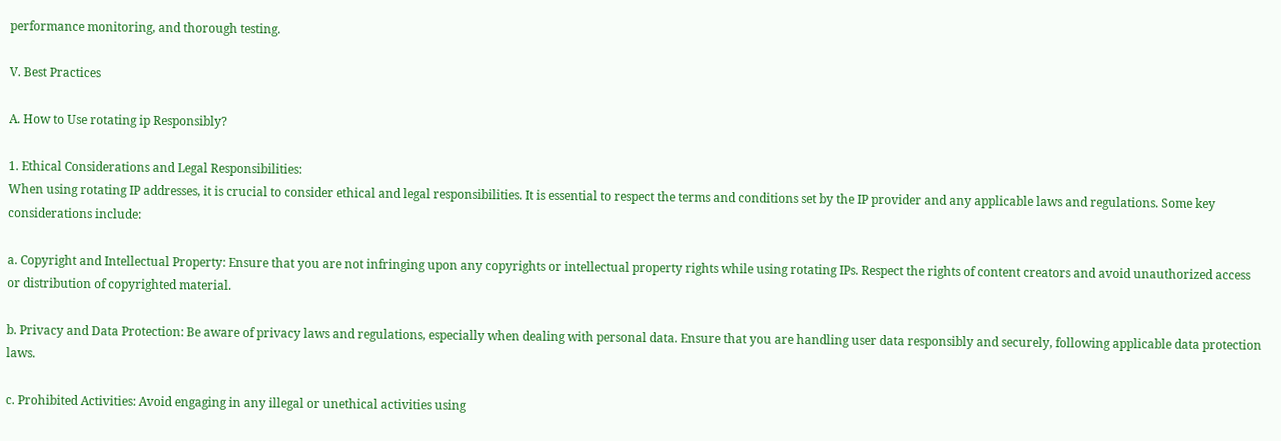performance monitoring, and thorough testing.

V. Best Practices

A. How to Use rotating ip Responsibly?

1. Ethical Considerations and Legal Responsibilities:
When using rotating IP addresses, it is crucial to consider ethical and legal responsibilities. It is essential to respect the terms and conditions set by the IP provider and any applicable laws and regulations. Some key considerations include:

a. Copyright and Intellectual Property: Ensure that you are not infringing upon any copyrights or intellectual property rights while using rotating IPs. Respect the rights of content creators and avoid unauthorized access or distribution of copyrighted material.

b. Privacy and Data Protection: Be aware of privacy laws and regulations, especially when dealing with personal data. Ensure that you are handling user data responsibly and securely, following applicable data protection laws.

c. Prohibited Activities: Avoid engaging in any illegal or unethical activities using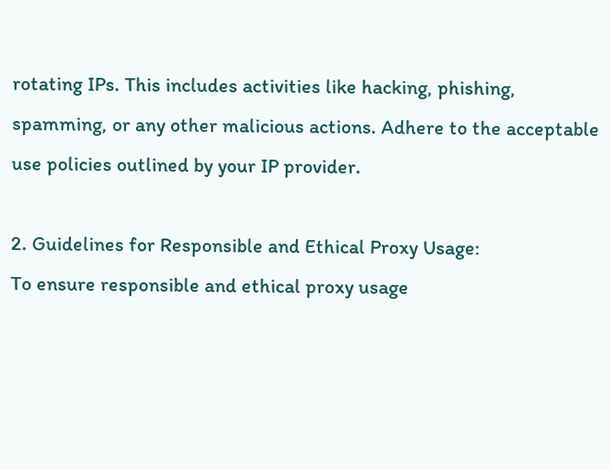rotating IPs. This includes activities like hacking, phishing, spamming, or any other malicious actions. Adhere to the acceptable use policies outlined by your IP provider.

2. Guidelines for Responsible and Ethical Proxy Usage:
To ensure responsible and ethical proxy usage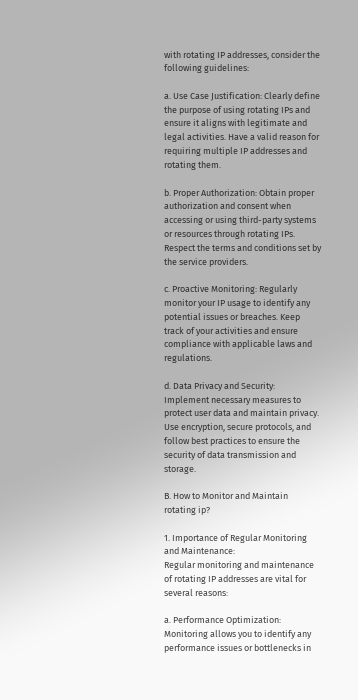with rotating IP addresses, consider the following guidelines:

a. Use Case Justification: Clearly define the purpose of using rotating IPs and ensure it aligns with legitimate and legal activities. Have a valid reason for requiring multiple IP addresses and rotating them.

b. Proper Authorization: Obtain proper authorization and consent when accessing or using third-party systems or resources through rotating IPs. Respect the terms and conditions set by the service providers.

c. Proactive Monitoring: Regularly monitor your IP usage to identify any potential issues or breaches. Keep track of your activities and ensure compliance with applicable laws and regulations.

d. Data Privacy and Security: Implement necessary measures to protect user data and maintain privacy. Use encryption, secure protocols, and follow best practices to ensure the security of data transmission and storage.

B. How to Monitor and Maintain rotating ip?

1. Importance of Regular Monitoring and Maintenance:
Regular monitoring and maintenance of rotating IP addresses are vital for several reasons:

a. Performance Optimization: Monitoring allows you to identify any performance issues or bottlenecks in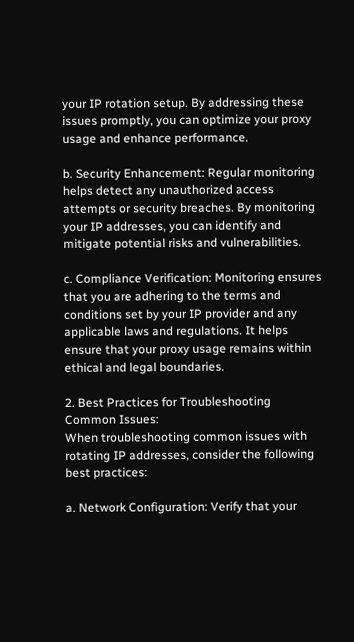your IP rotation setup. By addressing these issues promptly, you can optimize your proxy usage and enhance performance.

b. Security Enhancement: Regular monitoring helps detect any unauthorized access attempts or security breaches. By monitoring your IP addresses, you can identify and mitigate potential risks and vulnerabilities.

c. Compliance Verification: Monitoring ensures that you are adhering to the terms and conditions set by your IP provider and any applicable laws and regulations. It helps ensure that your proxy usage remains within ethical and legal boundaries.

2. Best Practices for Troubleshooting Common Issues:
When troubleshooting common issues with rotating IP addresses, consider the following best practices:

a. Network Configuration: Verify that your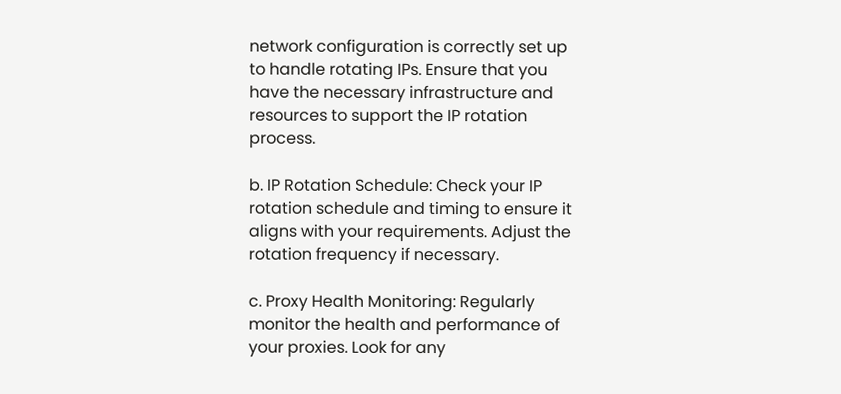network configuration is correctly set up to handle rotating IPs. Ensure that you have the necessary infrastructure and resources to support the IP rotation process.

b. IP Rotation Schedule: Check your IP rotation schedule and timing to ensure it aligns with your requirements. Adjust the rotation frequency if necessary.

c. Proxy Health Monitoring: Regularly monitor the health and performance of your proxies. Look for any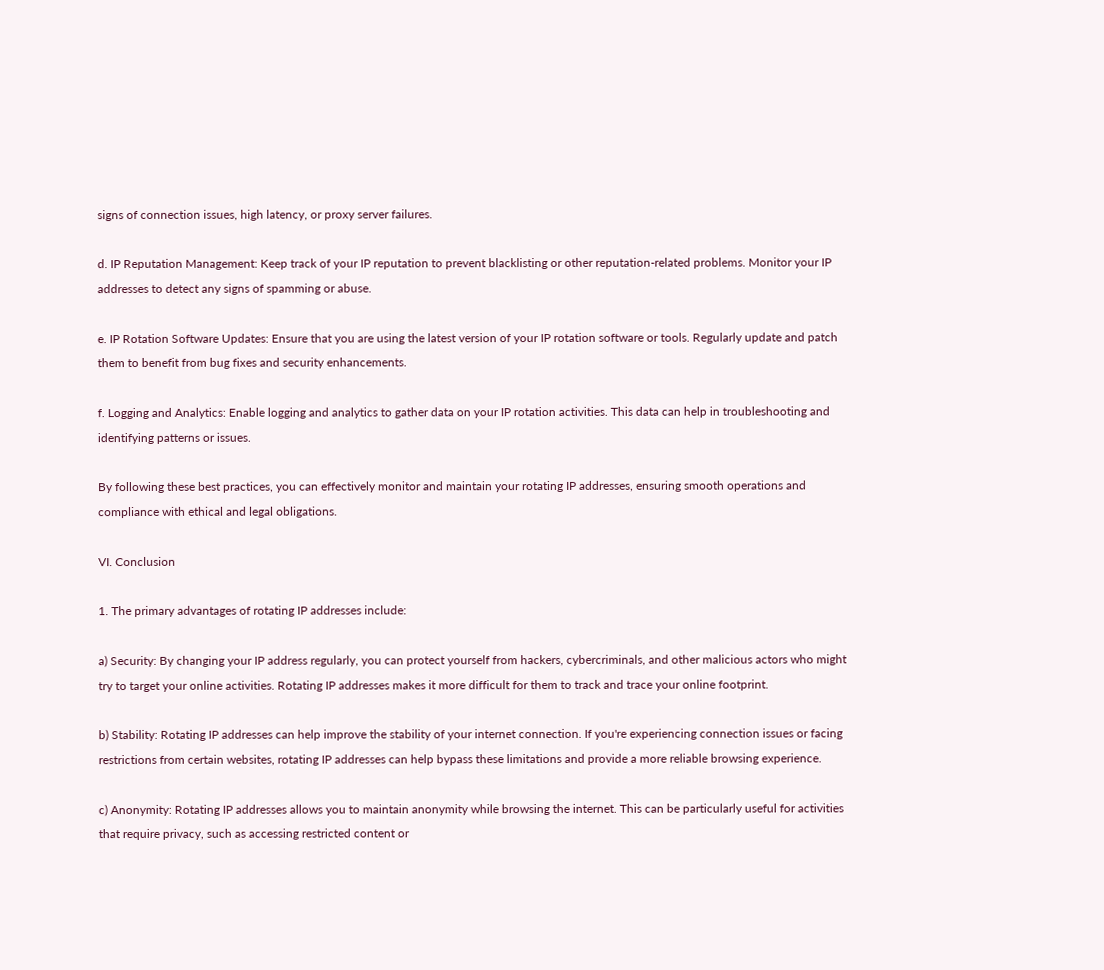signs of connection issues, high latency, or proxy server failures.

d. IP Reputation Management: Keep track of your IP reputation to prevent blacklisting or other reputation-related problems. Monitor your IP addresses to detect any signs of spamming or abuse.

e. IP Rotation Software Updates: Ensure that you are using the latest version of your IP rotation software or tools. Regularly update and patch them to benefit from bug fixes and security enhancements.

f. Logging and Analytics: Enable logging and analytics to gather data on your IP rotation activities. This data can help in troubleshooting and identifying patterns or issues.

By following these best practices, you can effectively monitor and maintain your rotating IP addresses, ensuring smooth operations and compliance with ethical and legal obligations.

VI. Conclusion

1. The primary advantages of rotating IP addresses include:

a) Security: By changing your IP address regularly, you can protect yourself from hackers, cybercriminals, and other malicious actors who might try to target your online activities. Rotating IP addresses makes it more difficult for them to track and trace your online footprint.

b) Stability: Rotating IP addresses can help improve the stability of your internet connection. If you're experiencing connection issues or facing restrictions from certain websites, rotating IP addresses can help bypass these limitations and provide a more reliable browsing experience.

c) Anonymity: Rotating IP addresses allows you to maintain anonymity while browsing the internet. This can be particularly useful for activities that require privacy, such as accessing restricted content or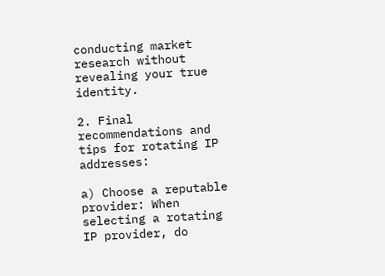conducting market research without revealing your true identity.

2. Final recommendations and tips for rotating IP addresses:

a) Choose a reputable provider: When selecting a rotating IP provider, do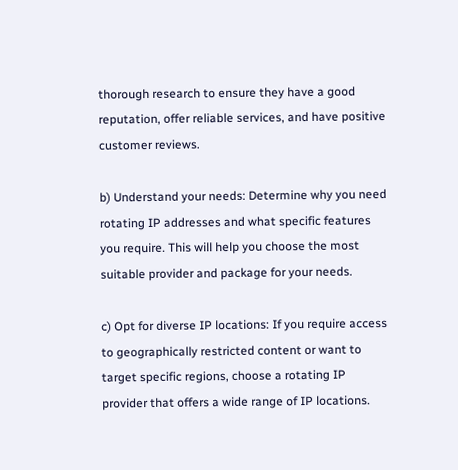thorough research to ensure they have a good reputation, offer reliable services, and have positive customer reviews.

b) Understand your needs: Determine why you need rotating IP addresses and what specific features you require. This will help you choose the most suitable provider and package for your needs.

c) Opt for diverse IP locations: If you require access to geographically restricted content or want to target specific regions, choose a rotating IP provider that offers a wide range of IP locations.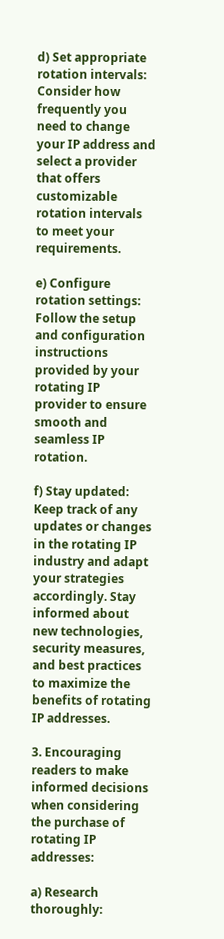d) Set appropriate rotation intervals: Consider how frequently you need to change your IP address and select a provider that offers customizable rotation intervals to meet your requirements.

e) Configure rotation settings: Follow the setup and configuration instructions provided by your rotating IP provider to ensure smooth and seamless IP rotation.

f) Stay updated: Keep track of any updates or changes in the rotating IP industry and adapt your strategies accordingly. Stay informed about new technologies, security measures, and best practices to maximize the benefits of rotating IP addresses.

3. Encouraging readers to make informed decisions when considering the purchase of rotating IP addresses:

a) Research thoroughly: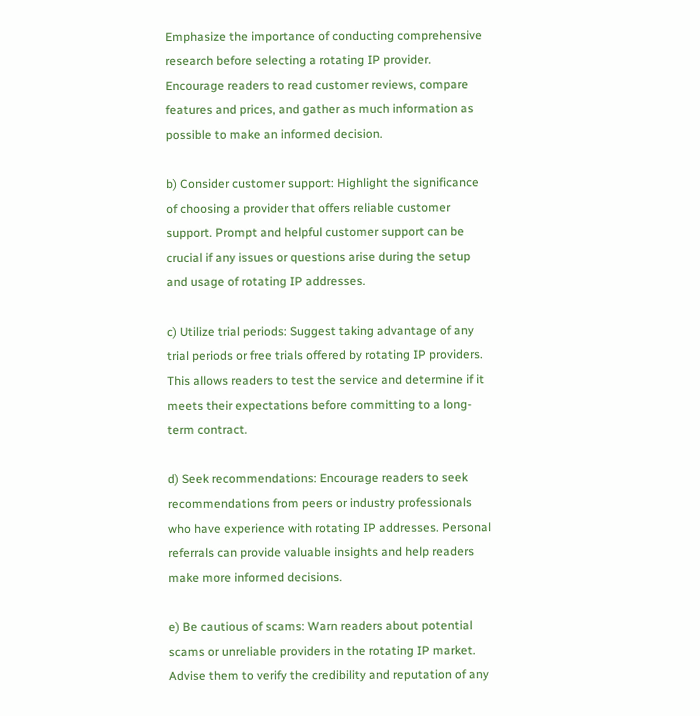Emphasize the importance of conducting comprehensive research before selecting a rotating IP provider. Encourage readers to read customer reviews, compare features and prices, and gather as much information as possible to make an informed decision.

b) Consider customer support: Highlight the significance of choosing a provider that offers reliable customer support. Prompt and helpful customer support can be crucial if any issues or questions arise during the setup and usage of rotating IP addresses.

c) Utilize trial periods: Suggest taking advantage of any trial periods or free trials offered by rotating IP providers. This allows readers to test the service and determine if it meets their expectations before committing to a long-term contract.

d) Seek recommendations: Encourage readers to seek recommendations from peers or industry professionals who have experience with rotating IP addresses. Personal referrals can provide valuable insights and help readers make more informed decisions.

e) Be cautious of scams: Warn readers about potential scams or unreliable providers in the rotating IP market. Advise them to verify the credibility and reputation of any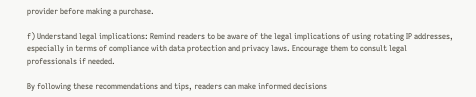provider before making a purchase.

f) Understand legal implications: Remind readers to be aware of the legal implications of using rotating IP addresses, especially in terms of compliance with data protection and privacy laws. Encourage them to consult legal professionals if needed.

By following these recommendations and tips, readers can make informed decisions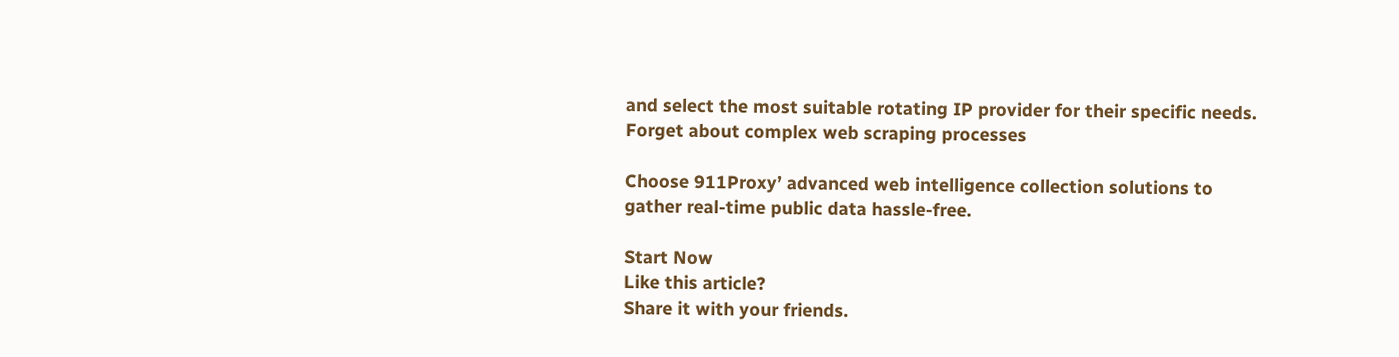and select the most suitable rotating IP provider for their specific needs.
Forget about complex web scraping processes

Choose 911Proxy’ advanced web intelligence collection solutions to gather real-time public data hassle-free.

Start Now
Like this article?
Share it with your friends.